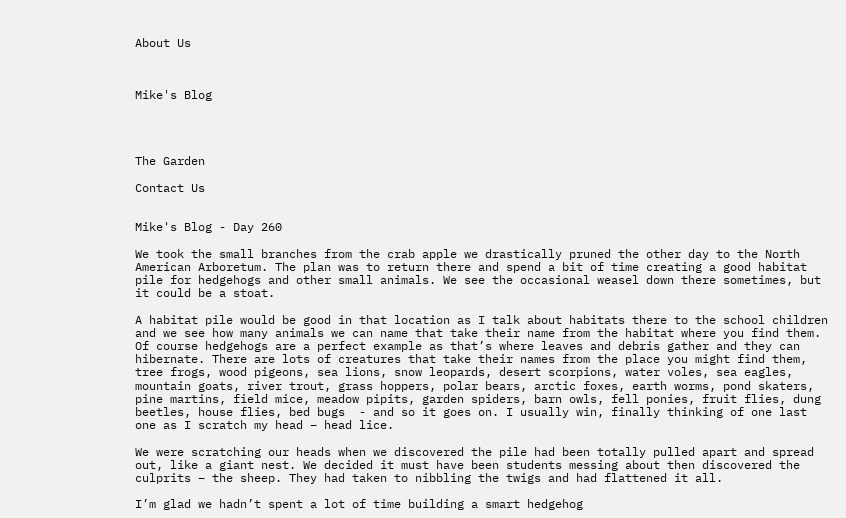About Us



Mike's Blog




The Garden

Contact Us


Mike's Blog - Day 260

We took the small branches from the crab apple we drastically pruned the other day to the North American Arboretum. The plan was to return there and spend a bit of time creating a good habitat pile for hedgehogs and other small animals. We see the occasional weasel down there sometimes, but it could be a stoat.

A habitat pile would be good in that location as I talk about habitats there to the school children and we see how many animals we can name that take their name from the habitat where you find them. Of course hedgehogs are a perfect example as that’s where leaves and debris gather and they can hibernate. There are lots of creatures that take their names from the place you might find them, tree frogs, wood pigeons, sea lions, snow leopards, desert scorpions, water voles, sea eagles, mountain goats, river trout, grass hoppers, polar bears, arctic foxes, earth worms, pond skaters, pine martins, field mice, meadow pipits, garden spiders, barn owls, fell ponies, fruit flies, dung beetles, house flies, bed bugs  - and so it goes on. I usually win, finally thinking of one last one as I scratch my head – head lice.

We were scratching our heads when we discovered the pile had been totally pulled apart and spread out, like a giant nest. We decided it must have been students messing about then discovered the culprits – the sheep. They had taken to nibbling the twigs and had flattened it all.

I’m glad we hadn’t spent a lot of time building a smart hedgehog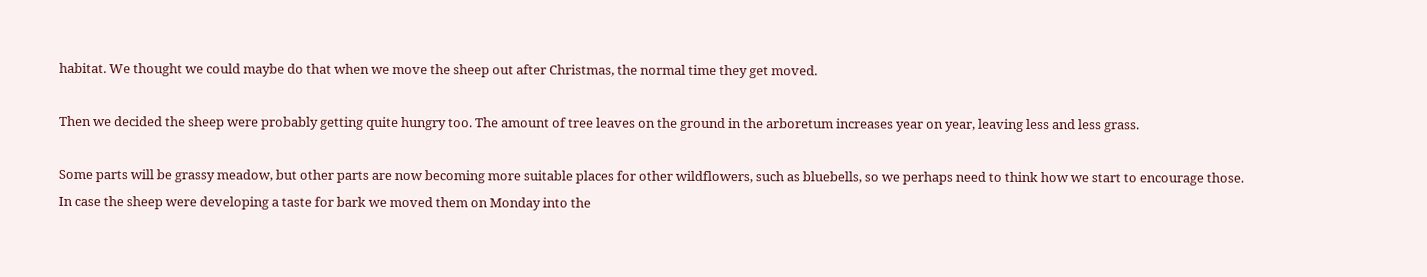habitat. We thought we could maybe do that when we move the sheep out after Christmas, the normal time they get moved.

Then we decided the sheep were probably getting quite hungry too. The amount of tree leaves on the ground in the arboretum increases year on year, leaving less and less grass.

Some parts will be grassy meadow, but other parts are now becoming more suitable places for other wildflowers, such as bluebells, so we perhaps need to think how we start to encourage those. In case the sheep were developing a taste for bark we moved them on Monday into the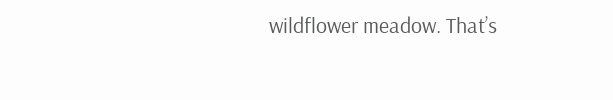wildflower meadow. That’s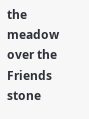the meadow over the Friends stone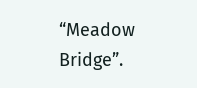“Meadow Bridge”.